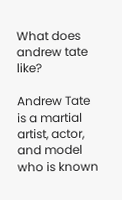What does andrew tate like?

Andrew Tate is a martial artist, actor, and model who is known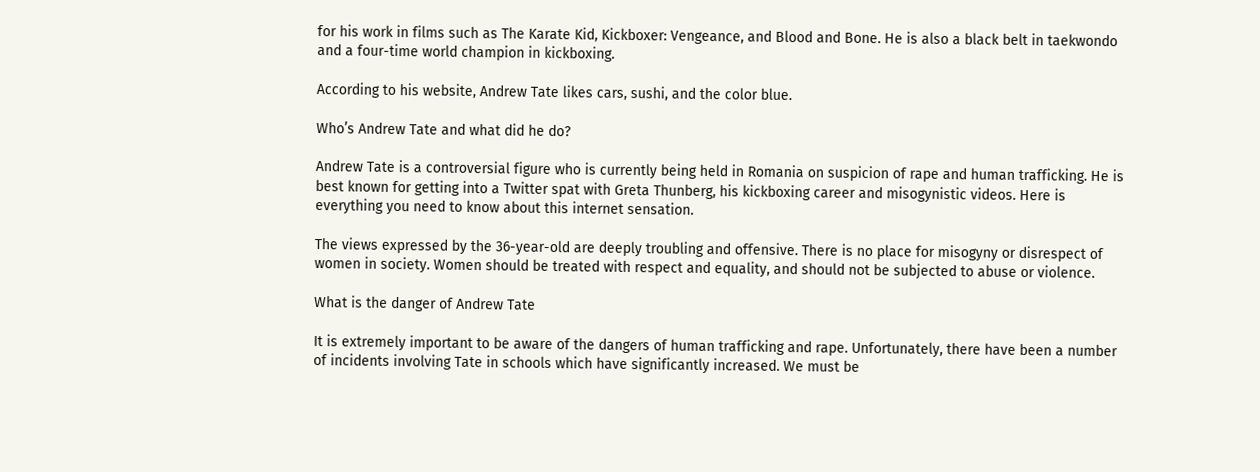for his work in films such as The Karate Kid, Kickboxer: Vengeance, and Blood and Bone. He is also a black belt in taekwondo and a four-time world champion in kickboxing.

According to his website, Andrew Tate likes cars, sushi, and the color blue.

Who’s Andrew Tate and what did he do?

Andrew Tate is a controversial figure who is currently being held in Romania on suspicion of rape and human trafficking. He is best known for getting into a Twitter spat with Greta Thunberg, his kickboxing career and misogynistic videos. Here is everything you need to know about this internet sensation.

The views expressed by the 36-year-old are deeply troubling and offensive. There is no place for misogyny or disrespect of women in society. Women should be treated with respect and equality, and should not be subjected to abuse or violence.

What is the danger of Andrew Tate

It is extremely important to be aware of the dangers of human trafficking and rape. Unfortunately, there have been a number of incidents involving Tate in schools which have significantly increased. We must be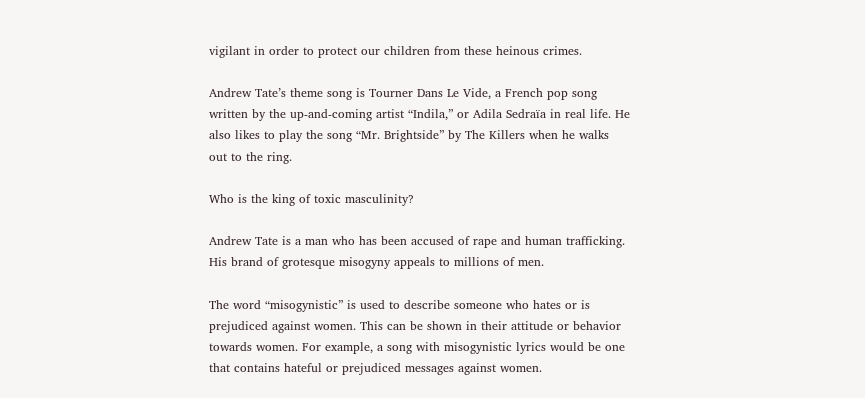vigilant in order to protect our children from these heinous crimes.

Andrew Tate’s theme song is Tourner Dans Le Vide, a French pop song written by the up-and-coming artist “Indila,” or Adila Sedraïa in real life. He also likes to play the song “Mr. Brightside” by The Killers when he walks out to the ring.

Who is the king of toxic masculinity?

Andrew Tate is a man who has been accused of rape and human trafficking. His brand of grotesque misogyny appeals to millions of men.

The word “misogynistic” is used to describe someone who hates or is prejudiced against women. This can be shown in their attitude or behavior towards women. For example, a song with misogynistic lyrics would be one that contains hateful or prejudiced messages against women.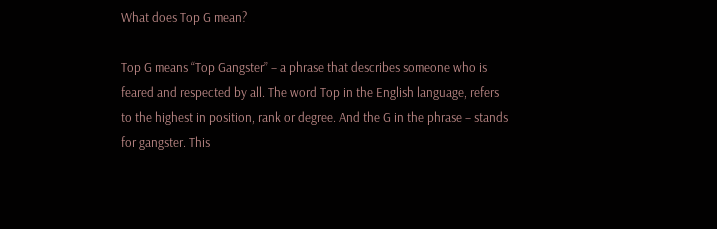What does Top G mean?

Top G means “Top Gangster” – a phrase that describes someone who is feared and respected by all. The word Top in the English language, refers to the highest in position, rank or degree. And the G in the phrase – stands for gangster. This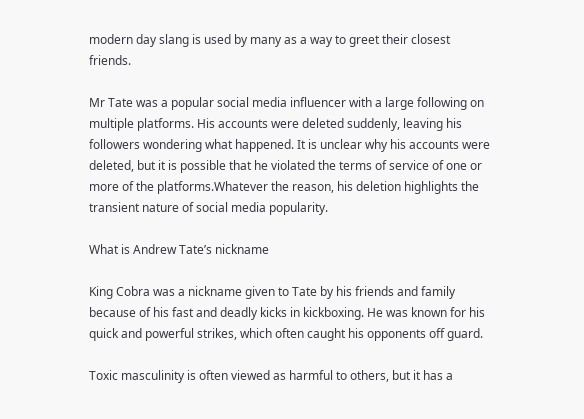modern day slang is used by many as a way to greet their closest friends.

Mr Tate was a popular social media influencer with a large following on multiple platforms. His accounts were deleted suddenly, leaving his followers wondering what happened. It is unclear why his accounts were deleted, but it is possible that he violated the terms of service of one or more of the platforms.Whatever the reason, his deletion highlights the transient nature of social media popularity.

What is Andrew Tate’s nickname

King Cobra was a nickname given to Tate by his friends and family because of his fast and deadly kicks in kickboxing. He was known for his quick and powerful strikes, which often caught his opponents off guard.

Toxic masculinity is often viewed as harmful to others, but it has a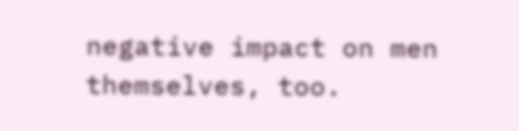negative impact on men themselves, too.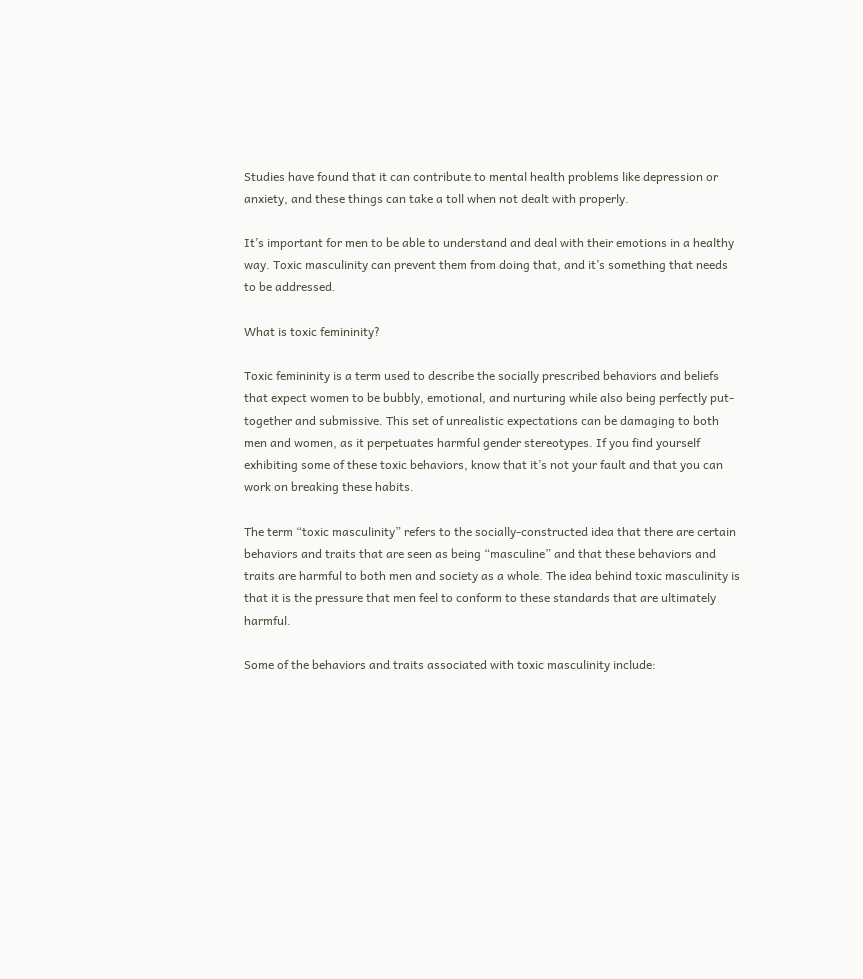Studies have found that it can contribute to mental health problems like depression or anxiety, and these things can take a toll when not dealt with properly.

It’s important for men to be able to understand and deal with their emotions in a healthy way. Toxic masculinity can prevent them from doing that, and it’s something that needs to be addressed.

What is toxic femininity?

Toxic femininity is a term used to describe the socially prescribed behaviors and beliefs that expect women to be bubbly, emotional, and nurturing while also being perfectly put-together and submissive. This set of unrealistic expectations can be damaging to both men and women, as it perpetuates harmful gender stereotypes. If you find yourself exhibiting some of these toxic behaviors, know that it’s not your fault and that you can work on breaking these habits.

The term “toxic masculinity” refers to the socially-constructed idea that there are certain behaviors and traits that are seen as being “masculine” and that these behaviors and traits are harmful to both men and society as a whole. The idea behind toxic masculinity is that it is the pressure that men feel to conform to these standards that are ultimately harmful.

Some of the behaviors and traits associated with toxic masculinity include: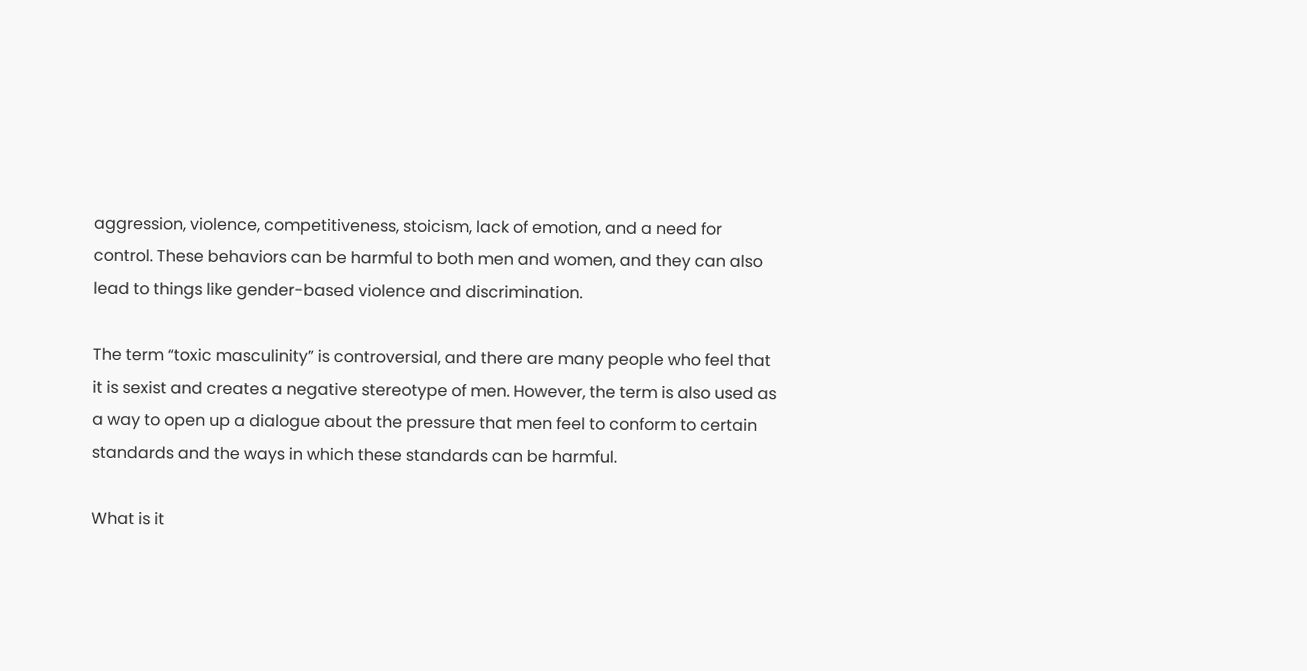aggression, violence, competitiveness, stoicism, lack of emotion, and a need for control. These behaviors can be harmful to both men and women, and they can also lead to things like gender-based violence and discrimination.

The term “toxic masculinity” is controversial, and there are many people who feel that it is sexist and creates a negative stereotype of men. However, the term is also used as a way to open up a dialogue about the pressure that men feel to conform to certain standards and the ways in which these standards can be harmful.

What is it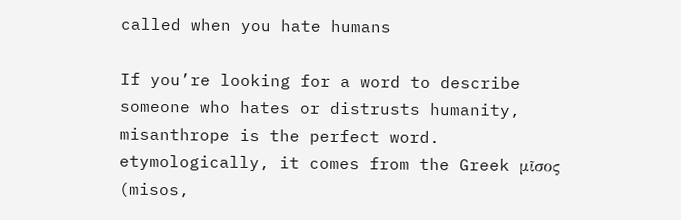called when you hate humans

If you’re looking for a word to describe someone who hates or distrusts humanity, misanthrope is the perfect word. etymologically, it comes from the Greek μῖσος (misos,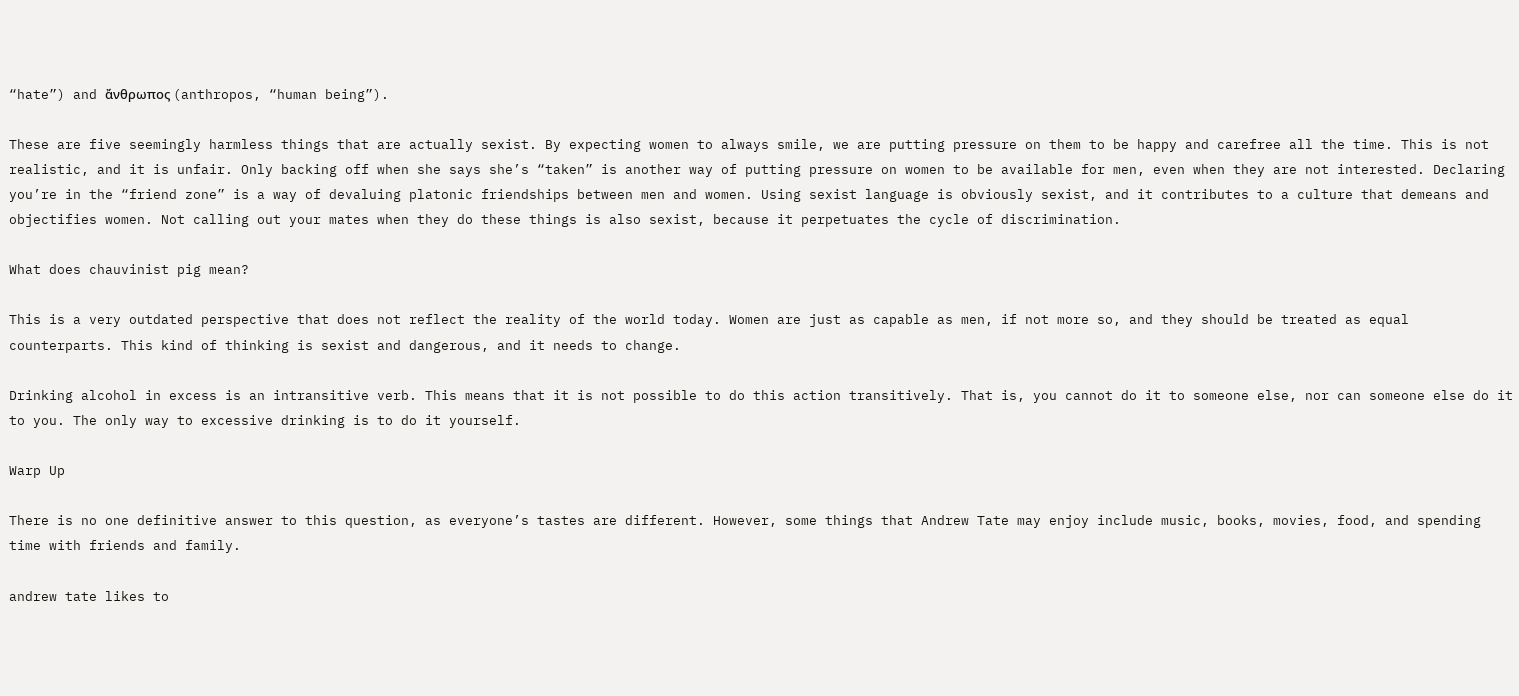“hate”) and ἄνθρωπος (anthropos, “human being”).

These are five seemingly harmless things that are actually sexist. By expecting women to always smile, we are putting pressure on them to be happy and carefree all the time. This is not realistic, and it is unfair. Only backing off when she says she’s “taken” is another way of putting pressure on women to be available for men, even when they are not interested. Declaring you’re in the “friend zone” is a way of devaluing platonic friendships between men and women. Using sexist language is obviously sexist, and it contributes to a culture that demeans and objectifies women. Not calling out your mates when they do these things is also sexist, because it perpetuates the cycle of discrimination.

What does chauvinist pig mean?

This is a very outdated perspective that does not reflect the reality of the world today. Women are just as capable as men, if not more so, and they should be treated as equal counterparts. This kind of thinking is sexist and dangerous, and it needs to change.

Drinking alcohol in excess is an intransitive verb. This means that it is not possible to do this action transitively. That is, you cannot do it to someone else, nor can someone else do it to you. The only way to excessive drinking is to do it yourself.

Warp Up

There is no one definitive answer to this question, as everyone’s tastes are different. However, some things that Andrew Tate may enjoy include music, books, movies, food, and spending time with friends and family.

andrew tate likes to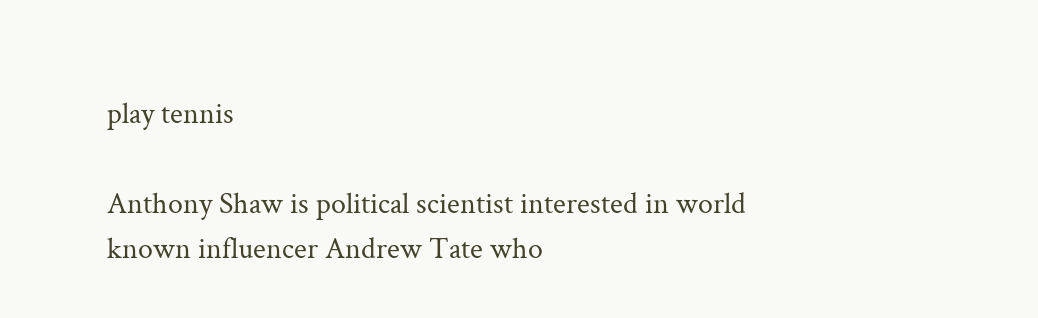play tennis

Anthony Shaw is political scientist interested in world known influencer Andrew Tate who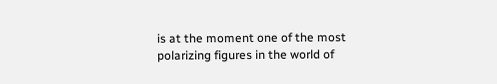is at the moment one of the most polarizing figures in the world of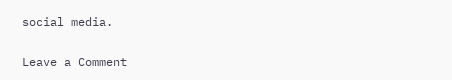social media.

Leave a Comment